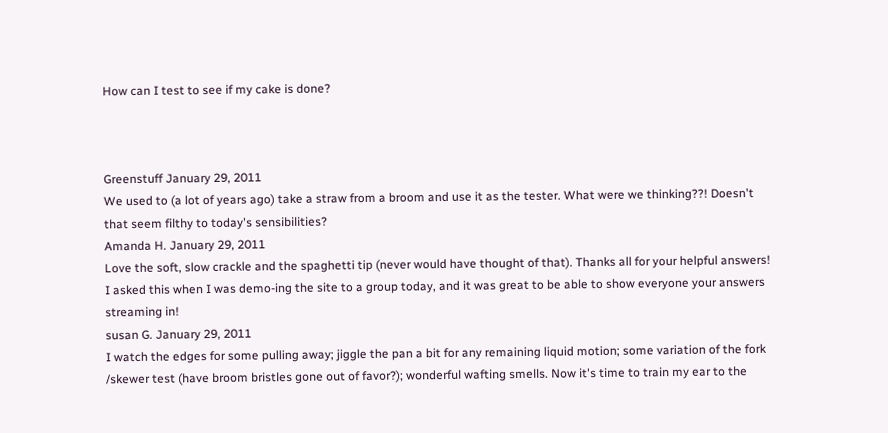How can I test to see if my cake is done?



Greenstuff January 29, 2011
We used to (a lot of years ago) take a straw from a broom and use it as the tester. What were we thinking??! Doesn't that seem filthy to today's sensibilities?
Amanda H. January 29, 2011
Love the soft, slow crackle and the spaghetti tip (never would have thought of that). Thanks all for your helpful answers! I asked this when I was demo-ing the site to a group today, and it was great to be able to show everyone your answers streaming in!
susan G. January 29, 2011
I watch the edges for some pulling away; jiggle the pan a bit for any remaining liquid motion; some variation of the fork /skewer test (have broom bristles gone out of favor?); wonderful wafting smells. Now it's time to train my ear to the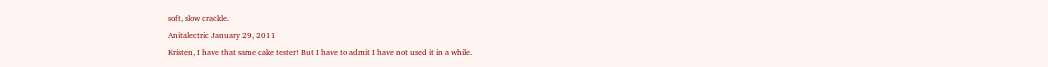soft, slow crackle.
Anitalectric January 29, 2011
Kristen, I have that same cake tester! But I have to admit I have not used it in a while.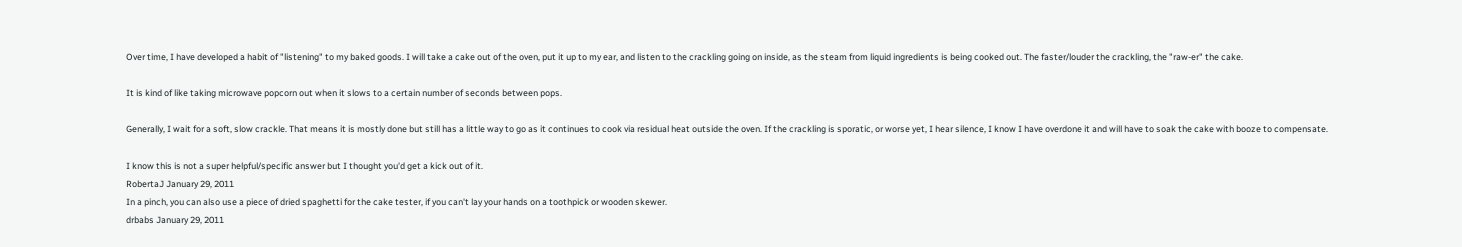Over time, I have developed a habit of "listening" to my baked goods. I will take a cake out of the oven, put it up to my ear, and listen to the crackling going on inside, as the steam from liquid ingredients is being cooked out. The faster/louder the crackling, the "raw-er" the cake.

It is kind of like taking microwave popcorn out when it slows to a certain number of seconds between pops.

Generally, I wait for a soft, slow crackle. That means it is mostly done but still has a little way to go as it continues to cook via residual heat outside the oven. If the crackling is sporatic, or worse yet, I hear silence, I know I have overdone it and will have to soak the cake with booze to compensate.

I know this is not a super helpful/specific answer but I thought you'd get a kick out of it.
RobertaJ January 29, 2011
In a pinch, you can also use a piece of dried spaghetti for the cake tester, if you can't lay your hands on a toothpick or wooden skewer.
drbabs January 29, 2011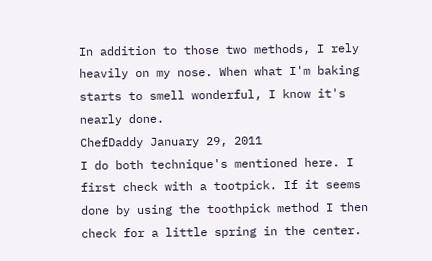In addition to those two methods, I rely heavily on my nose. When what I'm baking starts to smell wonderful, I know it's nearly done.
ChefDaddy January 29, 2011
I do both technique's mentioned here. I first check with a tootpick. If it seems done by using the toothpick method I then check for a little spring in the center.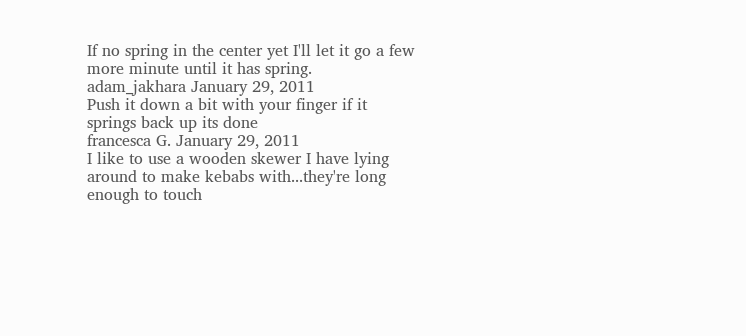If no spring in the center yet I'll let it go a few more minute until it has spring.
adam_jakhara January 29, 2011
Push it down a bit with your finger if it springs back up its done
francesca G. January 29, 2011
I like to use a wooden skewer I have lying around to make kebabs with...they're long enough to touch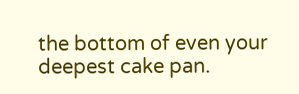the bottom of even your deepest cake pan.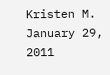Kristen M. January 29, 2011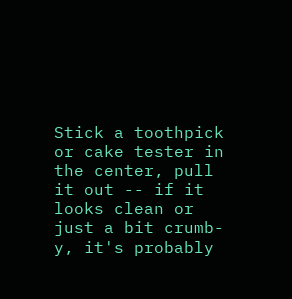Stick a toothpick or cake tester in the center, pull it out -- if it looks clean or just a bit crumb-y, it's probably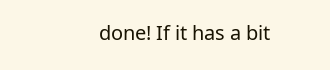done! If it has a bit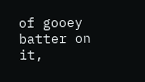of gooey batter on it,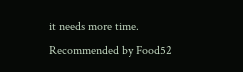it needs more time.
Recommended by Food52